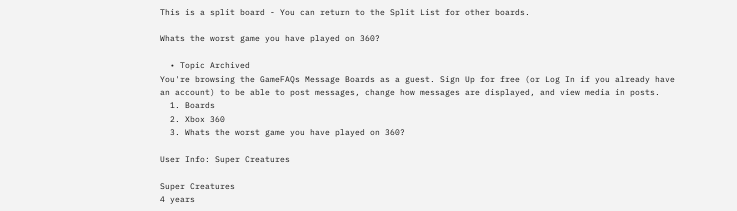This is a split board - You can return to the Split List for other boards.

Whats the worst game you have played on 360?

  • Topic Archived
You're browsing the GameFAQs Message Boards as a guest. Sign Up for free (or Log In if you already have an account) to be able to post messages, change how messages are displayed, and view media in posts.
  1. Boards
  2. Xbox 360
  3. Whats the worst game you have played on 360?

User Info: Super Creatures

Super Creatures
4 years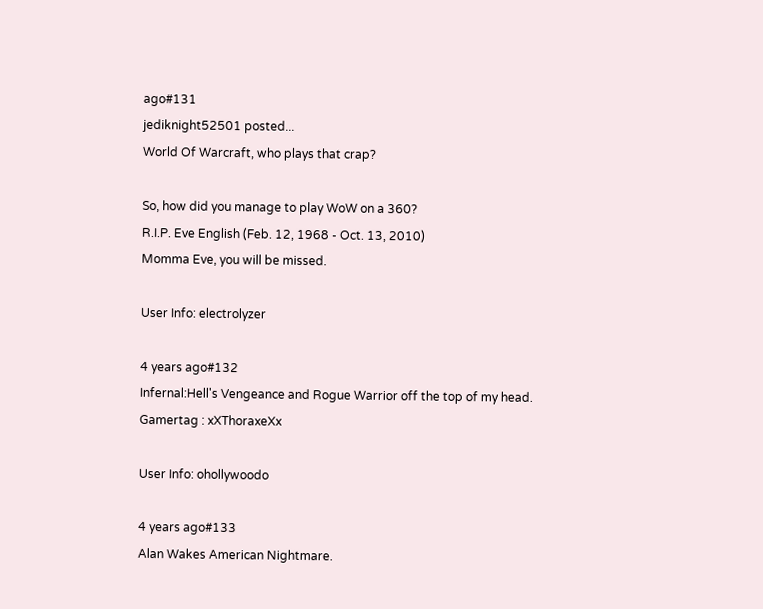ago#131
jediknight52501 posted...
World Of Warcraft, who plays that crap?

So, how did you manage to play WoW on a 360?
R.I.P. Eve English (Feb. 12, 1968 - Oct. 13, 2010)
Momma Eve, you will be missed.

User Info: electrolyzer

4 years ago#132
Infernal:Hell's Vengeance and Rogue Warrior off the top of my head.
Gamertag : xXThoraxeXx

User Info: ohollywoodo

4 years ago#133
Alan Wakes American Nightmare.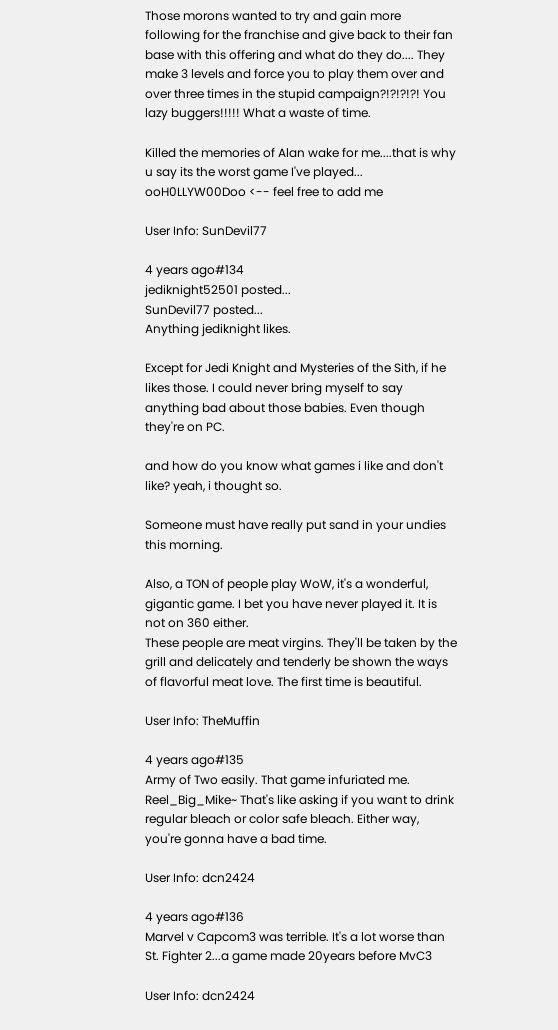Those morons wanted to try and gain more following for the franchise and give back to their fan base with this offering and what do they do.... They make 3 levels and force you to play them over and over three times in the stupid campaign?!?!?!?! You lazy buggers!!!!! What a waste of time.

Killed the memories of Alan wake for me....that is why u say its the worst game I've played...
ooH0LLYW00Doo <-- feel free to add me

User Info: SunDevil77

4 years ago#134
jediknight52501 posted...
SunDevil77 posted...
Anything jediknight likes.

Except for Jedi Knight and Mysteries of the Sith, if he likes those. I could never bring myself to say anything bad about those babies. Even though they're on PC.

and how do you know what games i like and don't like? yeah, i thought so.

Someone must have really put sand in your undies this morning.

Also, a TON of people play WoW, it's a wonderful, gigantic game. I bet you have never played it. It is not on 360 either.
These people are meat virgins. They'll be taken by the grill and delicately and tenderly be shown the ways of flavorful meat love. The first time is beautiful.

User Info: TheMuffin

4 years ago#135
Army of Two easily. That game infuriated me.
Reel_Big_Mike~ That's like asking if you want to drink regular bleach or color safe bleach. Either way, you're gonna have a bad time.

User Info: dcn2424

4 years ago#136
Marvel v Capcom3 was terrible. It's a lot worse than St. Fighter 2...a game made 20years before MvC3

User Info: dcn2424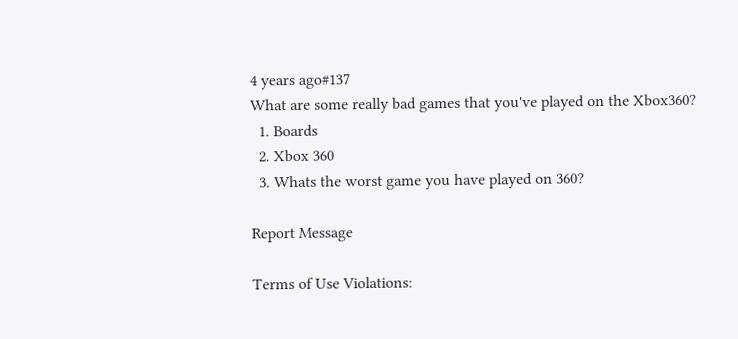4 years ago#137
What are some really bad games that you've played on the Xbox360?
  1. Boards
  2. Xbox 360
  3. Whats the worst game you have played on 360?

Report Message

Terms of Use Violations: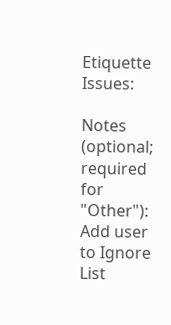Etiquette Issues:

Notes (optional; required for "Other"):
Add user to Ignore List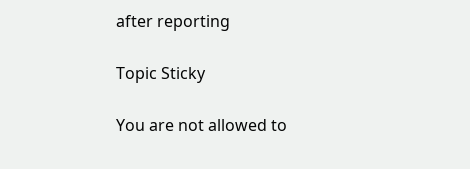after reporting

Topic Sticky

You are not allowed to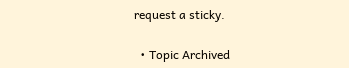request a sticky.

  • Topic Archived